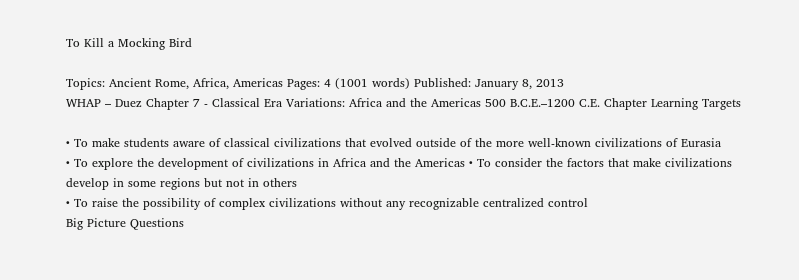To Kill a Mocking Bird

Topics: Ancient Rome, Africa, Americas Pages: 4 (1001 words) Published: January 8, 2013
WHAP – Duez Chapter 7 - Classical Era Variations: Africa and the Americas 500 B.C.E.–1200 C.E. Chapter Learning Targets

• To make students aware of classical civilizations that evolved outside of the more well-known civilizations of Eurasia
• To explore the development of civilizations in Africa and the Americas • To consider the factors that make civilizations develop in some regions but not in others
• To raise the possibility of complex civilizations without any recognizable centralized control
Big Picture Questions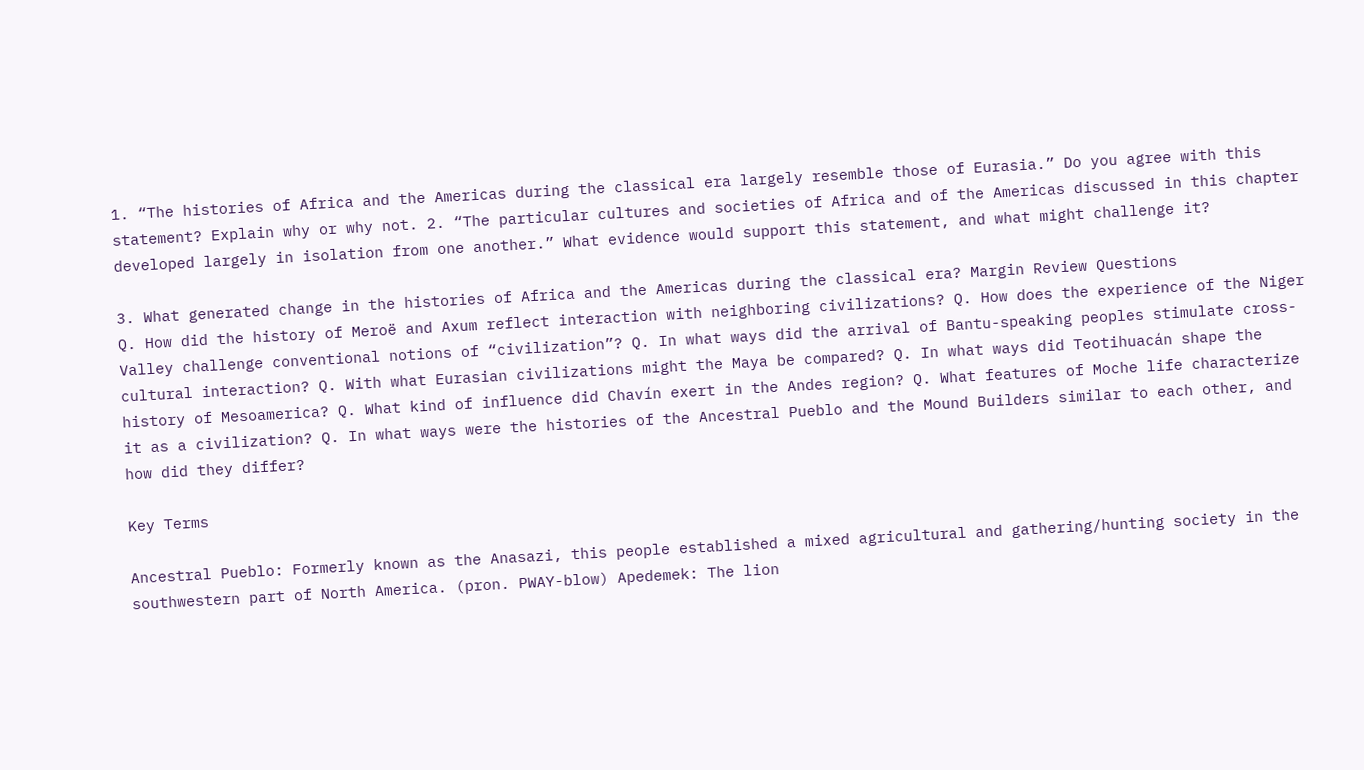1. “The histories of Africa and the Americas during the classical era largely resemble those of Eurasia.” Do you agree with this statement? Explain why or why not. 2. “The particular cultures and societies of Africa and of the Americas discussed in this chapter developed largely in isolation from one another.” What evidence would support this statement, and what might challenge it?

3. What generated change in the histories of Africa and the Americas during the classical era? Margin Review Questions
Q. How did the history of Meroë and Axum reflect interaction with neighboring civilizations? Q. How does the experience of the Niger Valley challenge conventional notions of “civilization”? Q. In what ways did the arrival of Bantu-speaking peoples stimulate cross-cultural interaction? Q. With what Eurasian civilizations might the Maya be compared? Q. In what ways did Teotihuacán shape the history of Mesoamerica? Q. What kind of influence did Chavín exert in the Andes region? Q. What features of Moche life characterize it as a civilization? Q. In what ways were the histories of the Ancestral Pueblo and the Mound Builders similar to each other, and how did they differ?

Key Terms

Ancestral Pueblo: Formerly known as the Anasazi, this people established a mixed agricultural and gathering/hunting society in the southwestern part of North America. (pron. PWAY-blow) Apedemek: The lion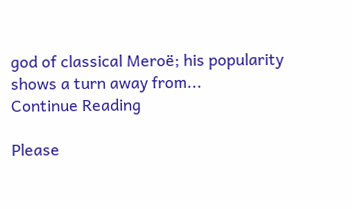god of classical Meroë; his popularity shows a turn away from...
Continue Reading

Please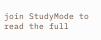join StudyMode to read the full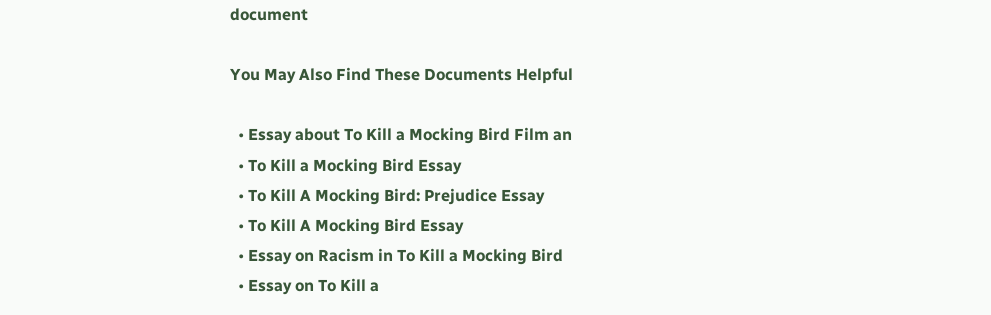document

You May Also Find These Documents Helpful

  • Essay about To Kill a Mocking Bird Film an
  • To Kill a Mocking Bird Essay
  • To Kill A Mocking Bird: Prejudice Essay
  • To Kill A Mocking Bird Essay
  • Essay on Racism in To Kill a Mocking Bird
  • Essay on To Kill a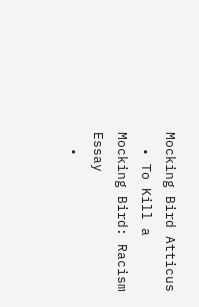Mocking Bird Atticus
  • To Kill a Mocking Bird: Racism Essay
  •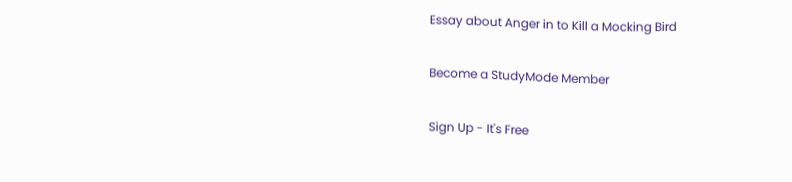Essay about Anger in to Kill a Mocking Bird

Become a StudyMode Member

Sign Up - It's Free